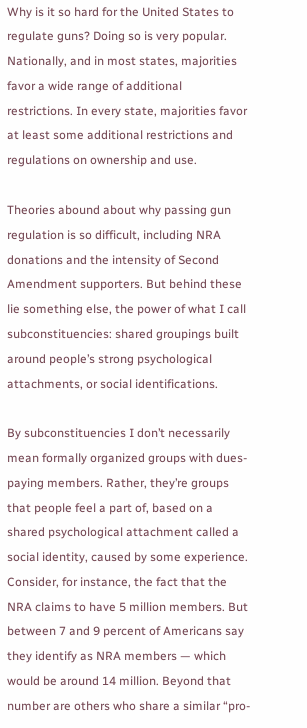Why is it so hard for the United States to regulate guns? Doing so is very popular. Nationally, and in most states, majorities favor a wide range of additional restrictions. In every state, majorities favor at least some additional restrictions and regulations on ownership and use.

Theories abound about why passing gun regulation is so difficult, including NRA donations and the intensity of Second Amendment supporters. But behind these lie something else, the power of what I call subconstituencies: shared groupings built around people’s strong psychological attachments, or social identifications.

By subconstituencies I don’t necessarily mean formally organized groups with dues-paying members. Rather, they’re groups that people feel a part of, based on a shared psychological attachment called a social identity, caused by some experience. Consider, for instance, the fact that the NRA claims to have 5 million members. But between 7 and 9 percent of Americans say they identify as NRA members — which would be around 14 million. Beyond that number are others who share a similar “pro-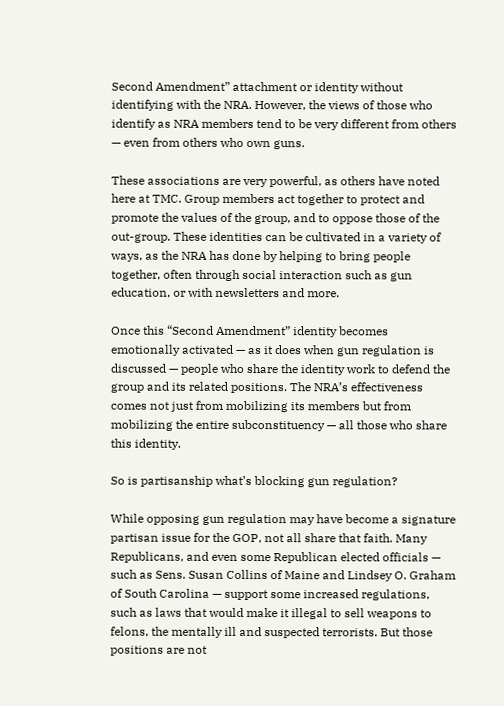Second Amendment” attachment or identity without identifying with the NRA. However, the views of those who identify as NRA members tend to be very different from others — even from others who own guns.

These associations are very powerful, as others have noted here at TMC. Group members act together to protect and promote the values of the group, and to oppose those of the out-group. These identities can be cultivated in a variety of ways, as the NRA has done by helping to bring people together, often through social interaction such as gun education, or with newsletters and more.

Once this “Second Amendment” identity becomes emotionally activated — as it does when gun regulation is discussed — people who share the identity work to defend the group and its related positions. The NRA’s effectiveness comes not just from mobilizing its members but from mobilizing the entire subconstituency — all those who share this identity.

So is partisanship what’s blocking gun regulation?

While opposing gun regulation may have become a signature partisan issue for the GOP, not all share that faith. Many Republicans, and even some Republican elected officials — such as Sens. Susan Collins of Maine and Lindsey O. Graham of South Carolina — support some increased regulations, such as laws that would make it illegal to sell weapons to felons, the mentally ill and suspected terrorists. But those positions are not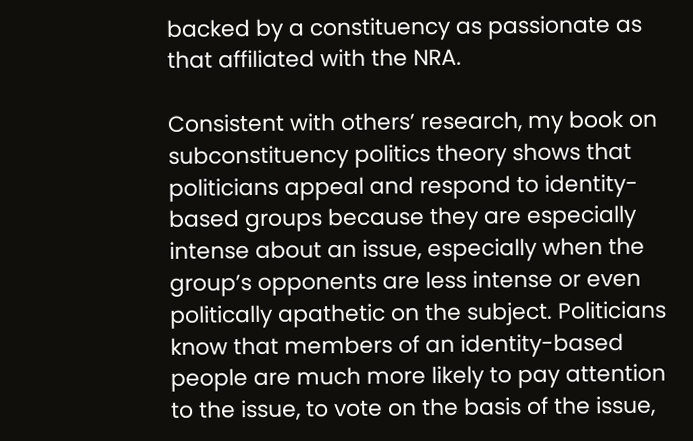backed by a constituency as passionate as that affiliated with the NRA.

Consistent with others’ research, my book on subconstituency politics theory shows that politicians appeal and respond to identity-based groups because they are especially intense about an issue, especially when the group’s opponents are less intense or even politically apathetic on the subject. Politicians know that members of an identity-based people are much more likely to pay attention to the issue, to vote on the basis of the issue,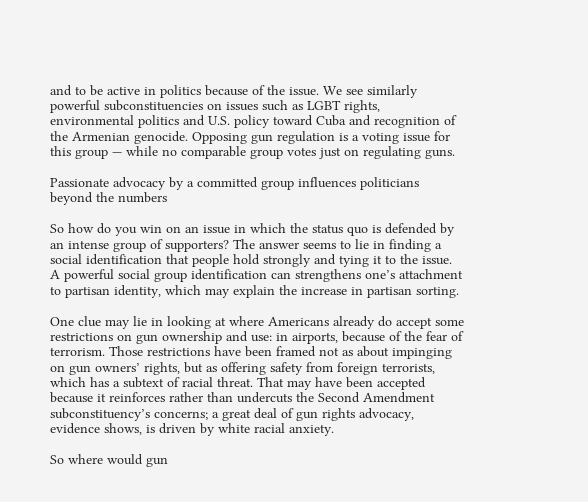and to be active in politics because of the issue. We see similarly powerful subconstituencies on issues such as LGBT rights, environmental politics and U.S. policy toward Cuba and recognition of the Armenian genocide. Opposing gun regulation is a voting issue for this group — while no comparable group votes just on regulating guns.

Passionate advocacy by a committed group influences politicians beyond the numbers

So how do you win on an issue in which the status quo is defended by an intense group of supporters? The answer seems to lie in finding a social identification that people hold strongly and tying it to the issue. A powerful social group identification can strengthens one’s attachment to partisan identity, which may explain the increase in partisan sorting.

One clue may lie in looking at where Americans already do accept some restrictions on gun ownership and use: in airports, because of the fear of terrorism. Those restrictions have been framed not as about impinging on gun owners’ rights, but as offering safety from foreign terrorists, which has a subtext of racial threat. That may have been accepted because it reinforces rather than undercuts the Second Amendment subconstituency’s concerns; a great deal of gun rights advocacy, evidence shows, is driven by white racial anxiety.

So where would gun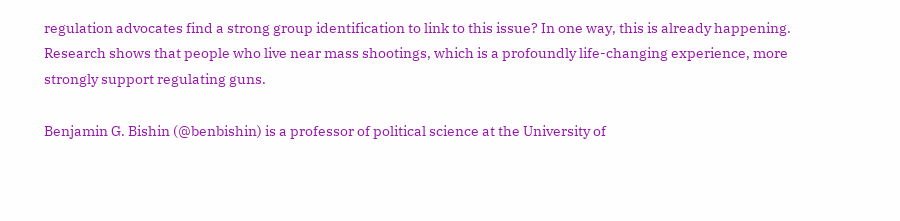regulation advocates find a strong group identification to link to this issue? In one way, this is already happening. Research shows that people who live near mass shootings, which is a profoundly life-changing experience, more strongly support regulating guns.

Benjamin G. Bishin (@benbishin) is a professor of political science at the University of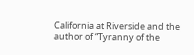California at Riverside and the author of “Tyranny of the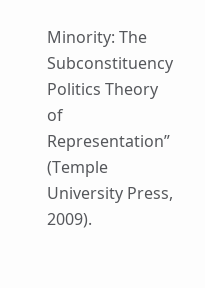Minority: The Subconstituency Politics Theory of Representation” (Temple University Press, 2009).